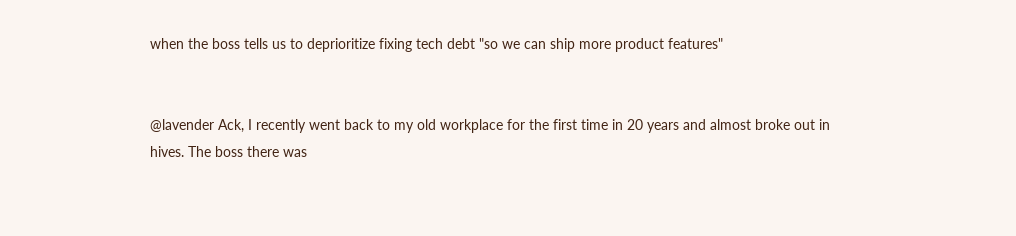when the boss tells us to deprioritize fixing tech debt "so we can ship more product features"


@lavender Ack, I recently went back to my old workplace for the first time in 20 years and almost broke out in hives. The boss there was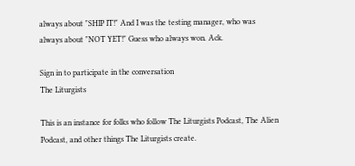always about "SHIP IT!" And I was the testing manager, who was always about "NOT YET!" Guess who always won. Ack.

Sign in to participate in the conversation
The Liturgists

This is an instance for folks who follow The Liturgists Podcast, The Alien Podcast, and other things The Liturgists create.